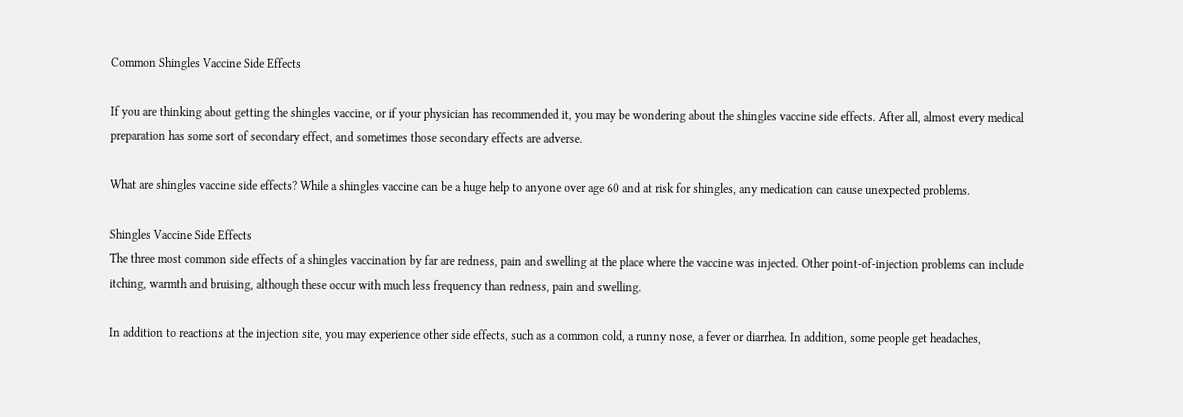Common Shingles Vaccine Side Effects

If you are thinking about getting the shingles vaccine, or if your physician has recommended it, you may be wondering about the shingles vaccine side effects. After all, almost every medical preparation has some sort of secondary effect, and sometimes those secondary effects are adverse.

What are shingles vaccine side effects? While a shingles vaccine can be a huge help to anyone over age 60 and at risk for shingles, any medication can cause unexpected problems.

Shingles Vaccine Side Effects
The three most common side effects of a shingles vaccination by far are redness, pain and swelling at the place where the vaccine was injected. Other point-of-injection problems can include itching, warmth and bruising, although these occur with much less frequency than redness, pain and swelling.

In addition to reactions at the injection site, you may experience other side effects, such as a common cold, a runny nose, a fever or diarrhea. In addition, some people get headaches,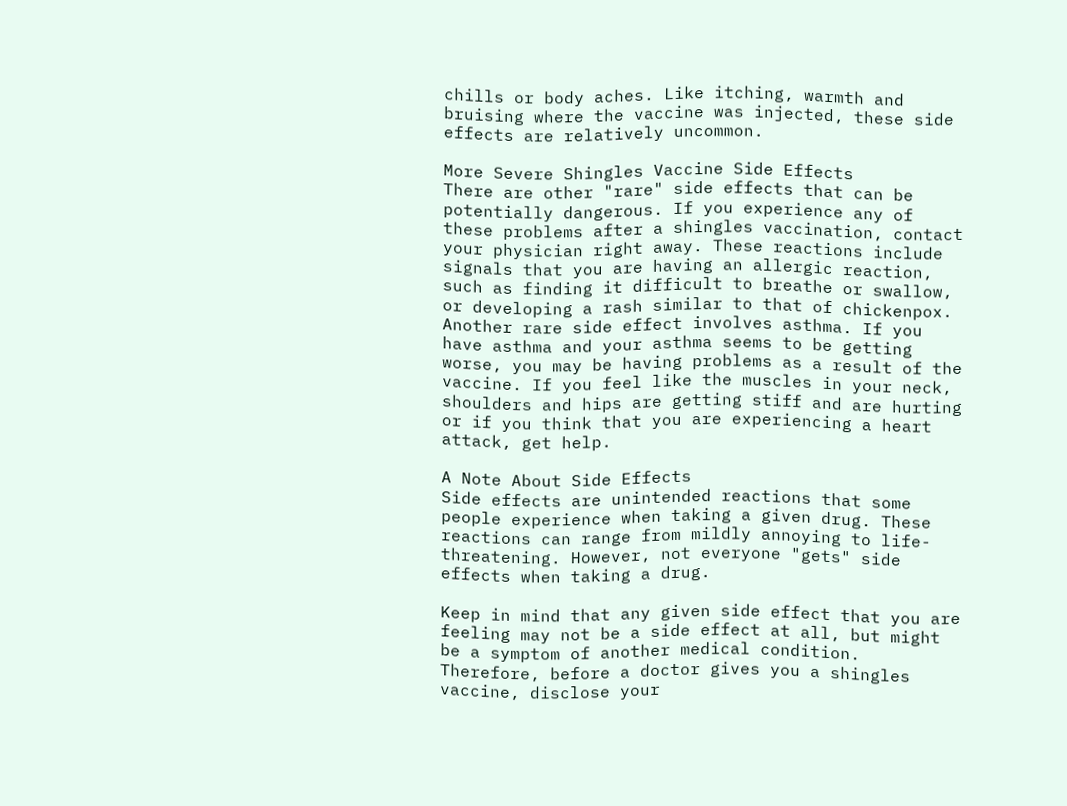chills or body aches. Like itching, warmth and bruising where the vaccine was injected, these side effects are relatively uncommon.

More Severe Shingles Vaccine Side Effects
There are other "rare" side effects that can be potentially dangerous. If you experience any of these problems after a shingles vaccination, contact your physician right away. These reactions include signals that you are having an allergic reaction, such as finding it difficult to breathe or swallow, or developing a rash similar to that of chickenpox. Another rare side effect involves asthma. If you have asthma and your asthma seems to be getting worse, you may be having problems as a result of the vaccine. If you feel like the muscles in your neck, shoulders and hips are getting stiff and are hurting or if you think that you are experiencing a heart attack, get help.

A Note About Side Effects
Side effects are unintended reactions that some people experience when taking a given drug. These reactions can range from mildly annoying to life-threatening. However, not everyone "gets" side effects when taking a drug.

Keep in mind that any given side effect that you are feeling may not be a side effect at all, but might be a symptom of another medical condition. Therefore, before a doctor gives you a shingles vaccine, disclose your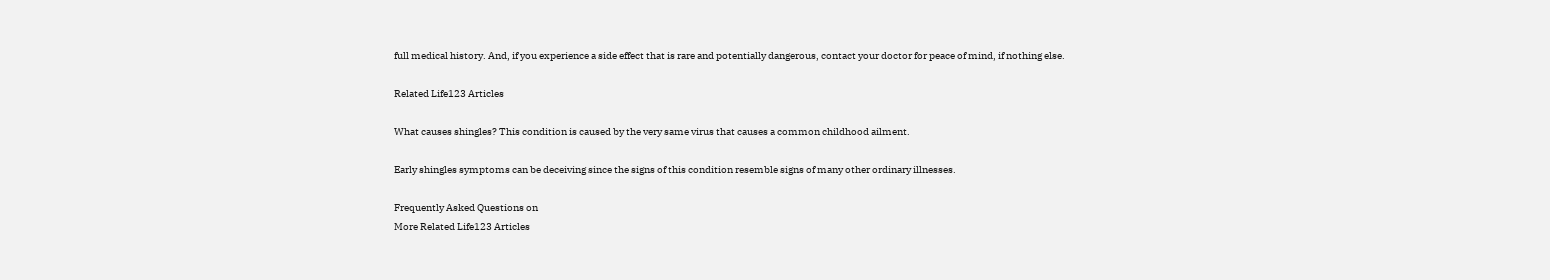full medical history. And, if you experience a side effect that is rare and potentially dangerous, contact your doctor for peace of mind, if nothing else.

Related Life123 Articles

What causes shingles? This condition is caused by the very same virus that causes a common childhood ailment.

Early shingles symptoms can be deceiving since the signs of this condition resemble signs of many other ordinary illnesses.

Frequently Asked Questions on
More Related Life123 Articles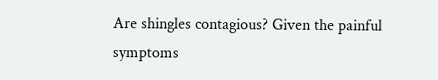Are shingles contagious? Given the painful symptoms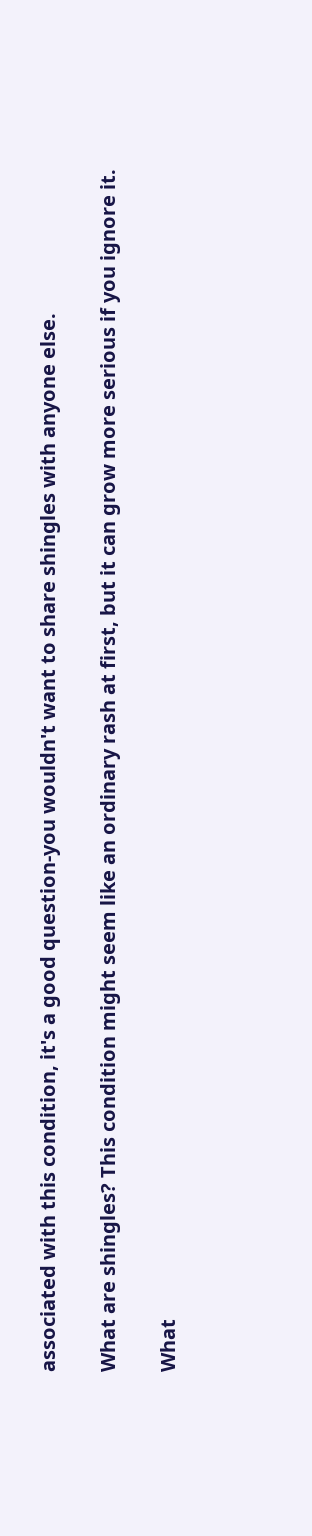associated with this condition, it's a good question-you wouldn't want to share shingles with anyone else.

What are shingles? This condition might seem like an ordinary rash at first, but it can grow more serious if you ignore it.

What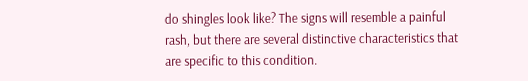do shingles look like? The signs will resemble a painful rash, but there are several distinctive characteristics that are specific to this condition.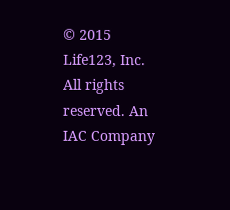© 2015 Life123, Inc. All rights reserved. An IAC Company